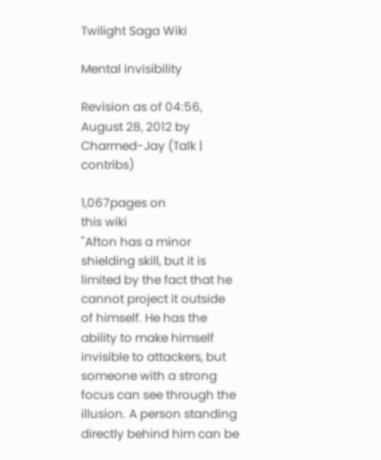Twilight Saga Wiki

Mental invisibility

Revision as of 04:56, August 28, 2012 by Charmed-Jay (Talk | contribs)

1,067pages on
this wiki
"Afton has a minor shielding skill, but it is limited by the fact that he cannot project it outside of himself. He has the ability to make himself invisible to attackers, but someone with a strong focus can see through the illusion. A person standing directly behind him can be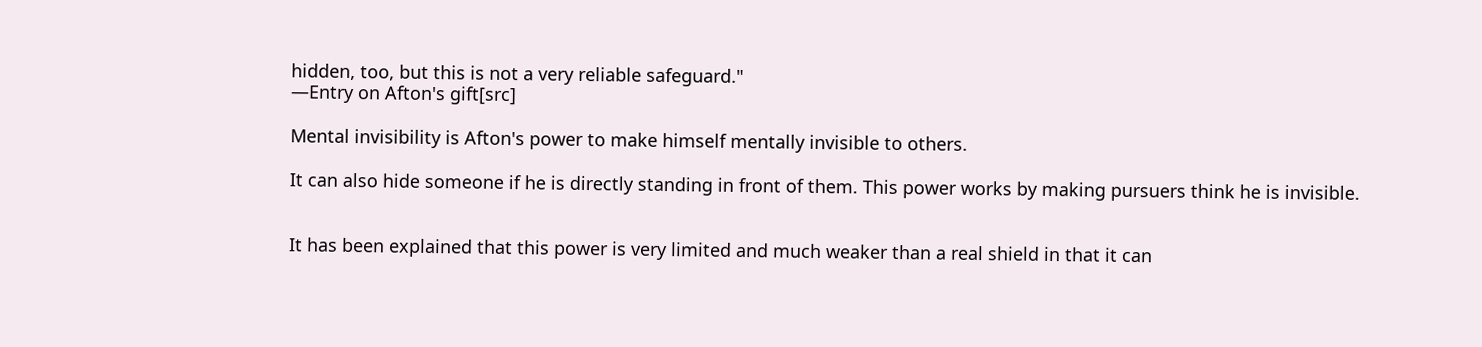hidden, too, but this is not a very reliable safeguard."
―Entry on Afton's gift[src]

Mental invisibility is Afton's power to make himself mentally invisible to others.

It can also hide someone if he is directly standing in front of them. This power works by making pursuers think he is invisible.


It has been explained that this power is very limited and much weaker than a real shield in that it can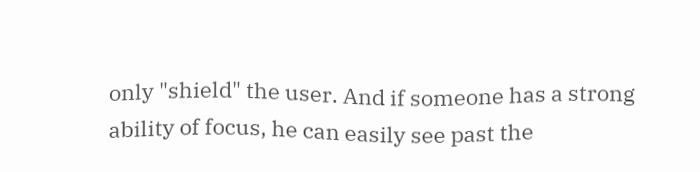only "shield" the user. And if someone has a strong ability of focus, he can easily see past the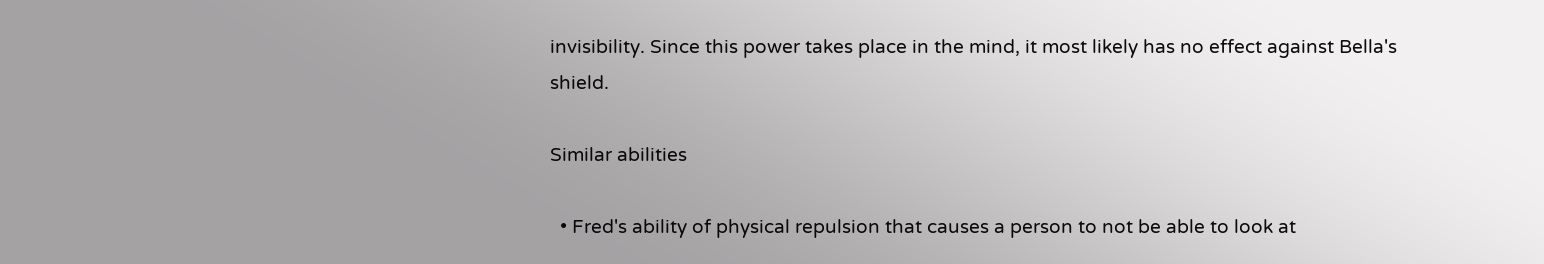invisibility. Since this power takes place in the mind, it most likely has no effect against Bella's shield.

Similar abilities

  • Fred's ability of physical repulsion that causes a person to not be able to look at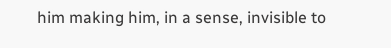him making him, in a sense, invisible to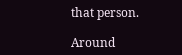that person.

Around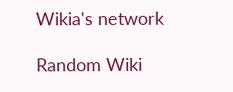Wikia's network

Random Wiki